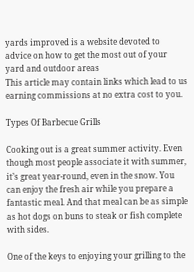yards improved is a website devoted to advice on how to get the most out of your yard and outdoor areas
This article may contain links which lead to us earning commissions at no extra cost to you.

Types Of Barbecue Grills

Cooking out is a great summer activity. Even though most people associate it with summer, it’s great year-round, even in the snow. You can enjoy the fresh air while you prepare a fantastic meal. And that meal can be as simple as hot dogs on buns to steak or fish complete with sides.

One of the keys to enjoying your grilling to the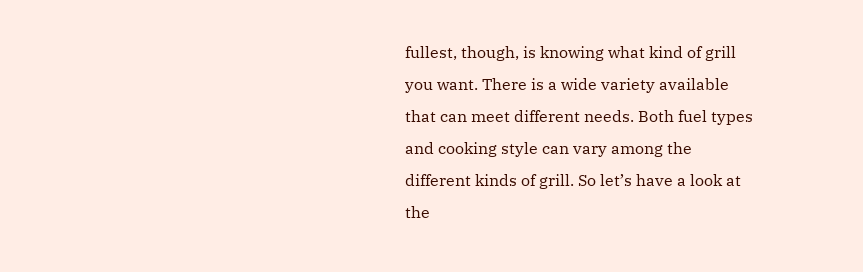fullest, though, is knowing what kind of grill you want. There is a wide variety available that can meet different needs. Both fuel types and cooking style can vary among the different kinds of grill. So let’s have a look at the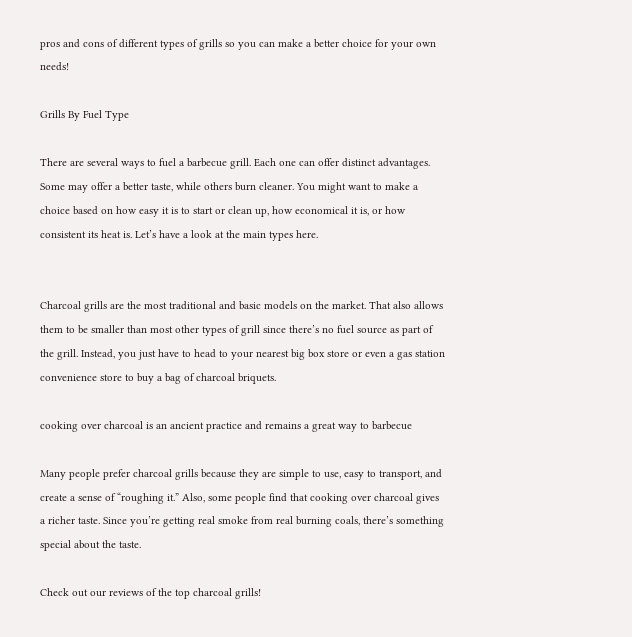pros and cons of different types of grills so you can make a better choice for your own needs!

Grills By Fuel Type

There are several ways to fuel a barbecue grill. Each one can offer distinct advantages. Some may offer a better taste, while others burn cleaner. You might want to make a choice based on how easy it is to start or clean up, how economical it is, or how consistent its heat is. Let’s have a look at the main types here.


Charcoal grills are the most traditional and basic models on the market. That also allows them to be smaller than most other types of grill since there’s no fuel source as part of the grill. Instead, you just have to head to your nearest big box store or even a gas station convenience store to buy a bag of charcoal briquets.

cooking over charcoal is an ancient practice and remains a great way to barbecue

Many people prefer charcoal grills because they are simple to use, easy to transport, and create a sense of “roughing it.” Also, some people find that cooking over charcoal gives a richer taste. Since you’re getting real smoke from real burning coals, there’s something special about the taste.

Check out our reviews of the top charcoal grills!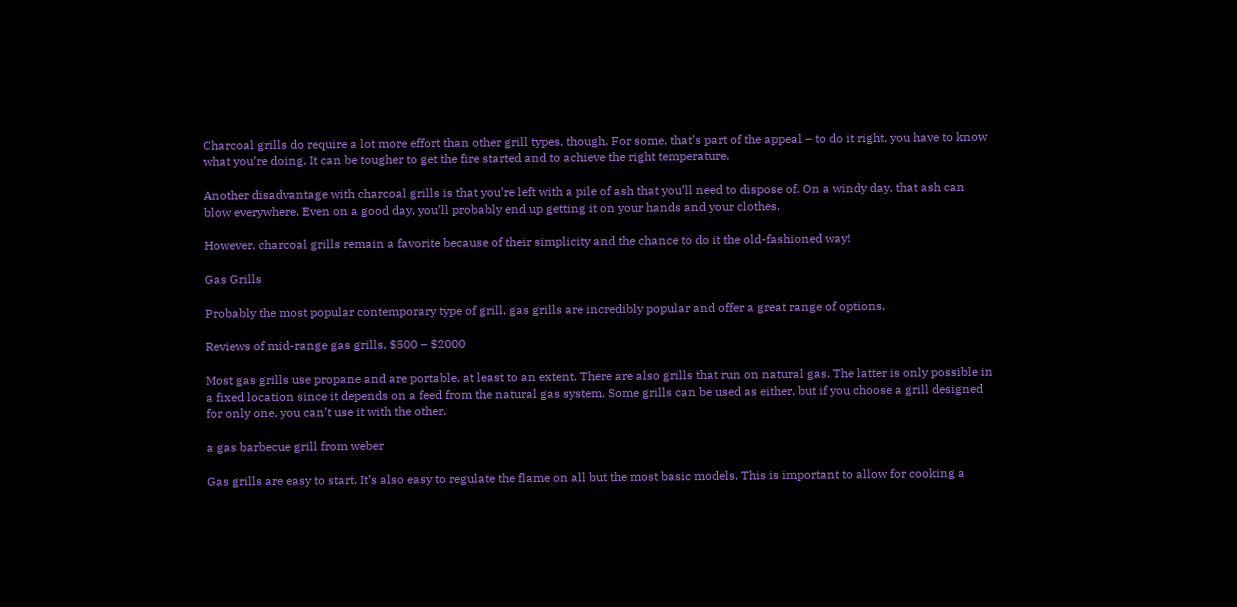Charcoal grills do require a lot more effort than other grill types, though. For some, that’s part of the appeal – to do it right, you have to know what you’re doing. It can be tougher to get the fire started and to achieve the right temperature.

Another disadvantage with charcoal grills is that you’re left with a pile of ash that you’ll need to dispose of. On a windy day, that ash can blow everywhere. Even on a good day, you’ll probably end up getting it on your hands and your clothes.

However, charcoal grills remain a favorite because of their simplicity and the chance to do it the old-fashioned way!

Gas Grills

Probably the most popular contemporary type of grill, gas grills are incredibly popular and offer a great range of options.

Reviews of mid-range gas grills, $500 – $2000

Most gas grills use propane and are portable, at least to an extent. There are also grills that run on natural gas. The latter is only possible in a fixed location since it depends on a feed from the natural gas system. Some grills can be used as either, but if you choose a grill designed for only one, you can’t use it with the other.

a gas barbecue grill from weber

Gas grills are easy to start. It’s also easy to regulate the flame on all but the most basic models. This is important to allow for cooking a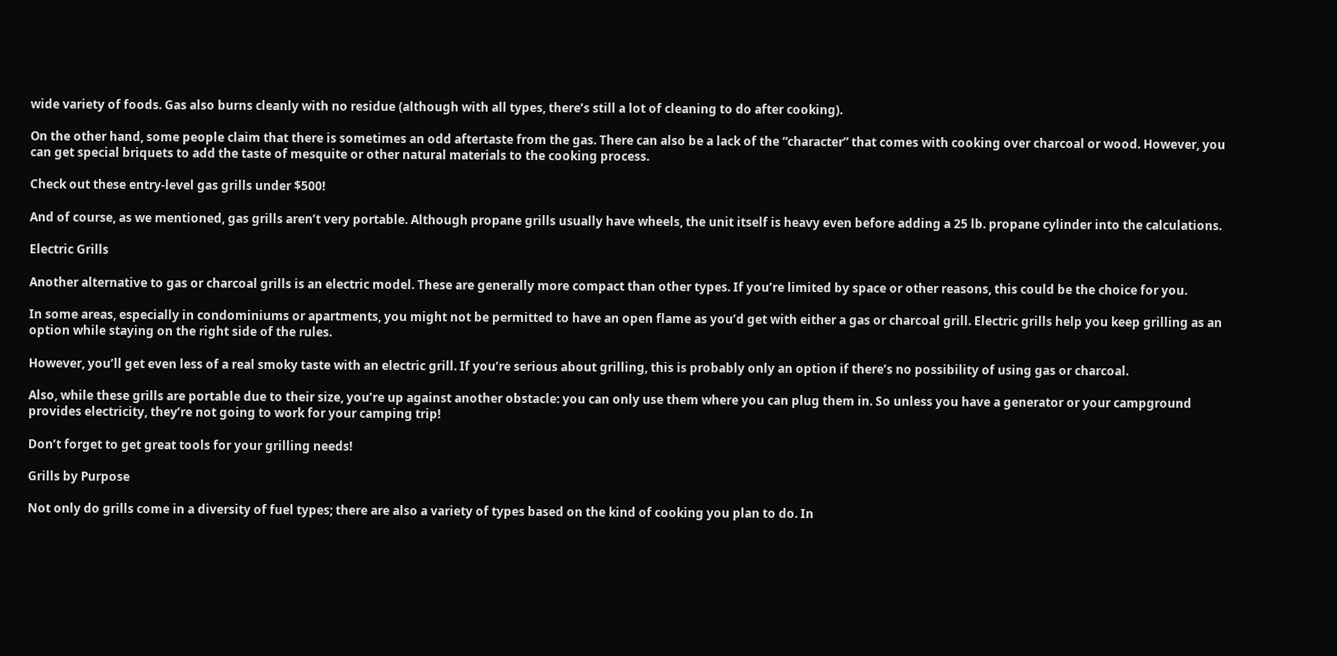wide variety of foods. Gas also burns cleanly with no residue (although with all types, there’s still a lot of cleaning to do after cooking).

On the other hand, some people claim that there is sometimes an odd aftertaste from the gas. There can also be a lack of the “character” that comes with cooking over charcoal or wood. However, you can get special briquets to add the taste of mesquite or other natural materials to the cooking process.

Check out these entry-level gas grills under $500!

And of course, as we mentioned, gas grills aren’t very portable. Although propane grills usually have wheels, the unit itself is heavy even before adding a 25 lb. propane cylinder into the calculations.

Electric Grills

Another alternative to gas or charcoal grills is an electric model. These are generally more compact than other types. If you’re limited by space or other reasons, this could be the choice for you.

In some areas, especially in condominiums or apartments, you might not be permitted to have an open flame as you’d get with either a gas or charcoal grill. Electric grills help you keep grilling as an option while staying on the right side of the rules.

However, you’ll get even less of a real smoky taste with an electric grill. If you’re serious about grilling, this is probably only an option if there’s no possibility of using gas or charcoal.

Also, while these grills are portable due to their size, you’re up against another obstacle: you can only use them where you can plug them in. So unless you have a generator or your campground provides electricity, they’re not going to work for your camping trip!

Don’t forget to get great tools for your grilling needs!

Grills by Purpose

Not only do grills come in a diversity of fuel types; there are also a variety of types based on the kind of cooking you plan to do. In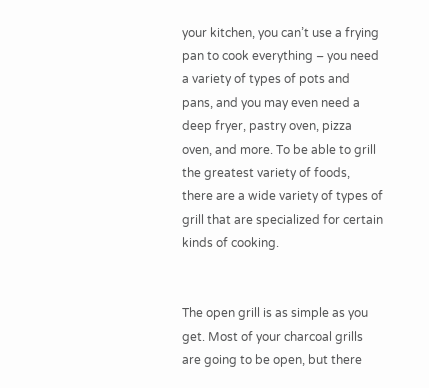your kitchen, you can’t use a frying pan to cook everything – you need a variety of types of pots and pans, and you may even need a deep fryer, pastry oven, pizza oven, and more. To be able to grill the greatest variety of foods, there are a wide variety of types of grill that are specialized for certain kinds of cooking.


The open grill is as simple as you get. Most of your charcoal grills are going to be open, but there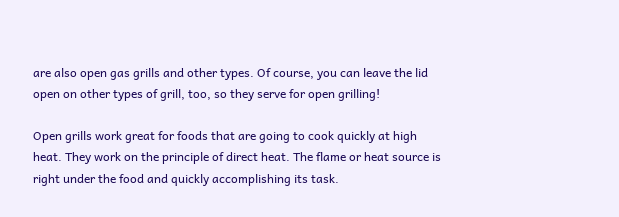are also open gas grills and other types. Of course, you can leave the lid open on other types of grill, too, so they serve for open grilling!

Open grills work great for foods that are going to cook quickly at high heat. They work on the principle of direct heat. The flame or heat source is right under the food and quickly accomplishing its task.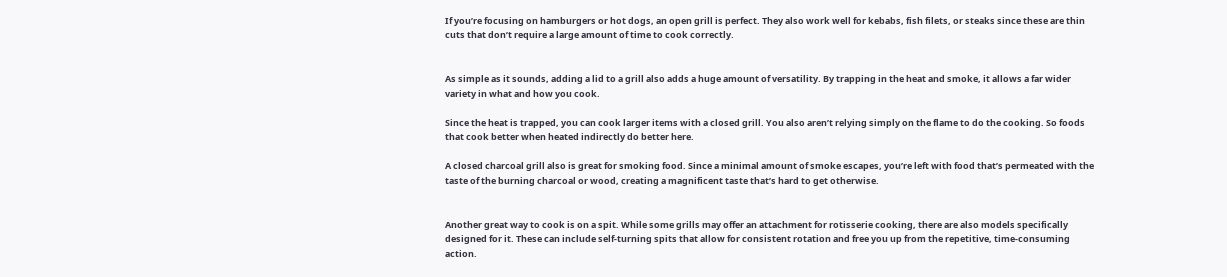If you’re focusing on hamburgers or hot dogs, an open grill is perfect. They also work well for kebabs, fish filets, or steaks since these are thin cuts that don’t require a large amount of time to cook correctly.


As simple as it sounds, adding a lid to a grill also adds a huge amount of versatility. By trapping in the heat and smoke, it allows a far wider variety in what and how you cook.

Since the heat is trapped, you can cook larger items with a closed grill. You also aren’t relying simply on the flame to do the cooking. So foods that cook better when heated indirectly do better here.

A closed charcoal grill also is great for smoking food. Since a minimal amount of smoke escapes, you’re left with food that’s permeated with the taste of the burning charcoal or wood, creating a magnificent taste that’s hard to get otherwise.


Another great way to cook is on a spit. While some grills may offer an attachment for rotisserie cooking, there are also models specifically designed for it. These can include self-turning spits that allow for consistent rotation and free you up from the repetitive, time-consuming action.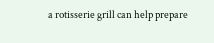a rotisserie grill can help prepare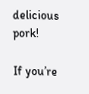delicious pork!

If you’re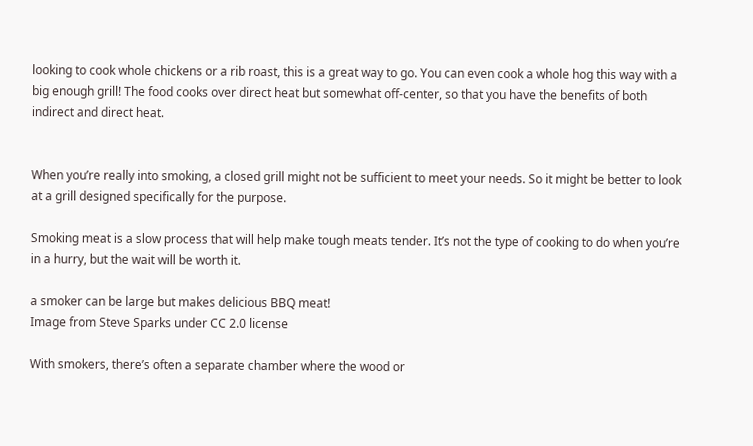looking to cook whole chickens or a rib roast, this is a great way to go. You can even cook a whole hog this way with a big enough grill! The food cooks over direct heat but somewhat off-center, so that you have the benefits of both indirect and direct heat.


When you’re really into smoking, a closed grill might not be sufficient to meet your needs. So it might be better to look at a grill designed specifically for the purpose.

Smoking meat is a slow process that will help make tough meats tender. It’s not the type of cooking to do when you’re in a hurry, but the wait will be worth it.

a smoker can be large but makes delicious BBQ meat!
Image from Steve Sparks under CC 2.0 license

With smokers, there’s often a separate chamber where the wood or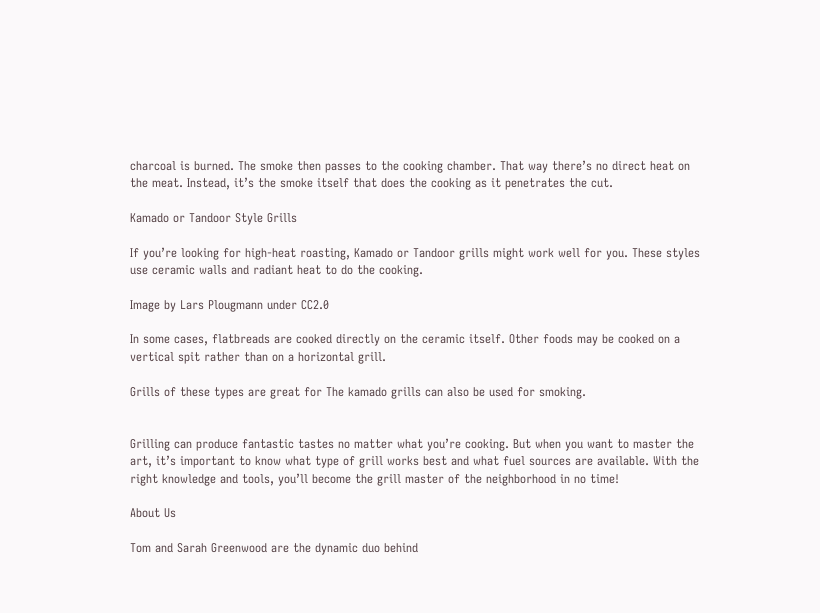charcoal is burned. The smoke then passes to the cooking chamber. That way there’s no direct heat on the meat. Instead, it’s the smoke itself that does the cooking as it penetrates the cut.

Kamado or Tandoor Style Grills

If you’re looking for high-heat roasting, Kamado or Tandoor grills might work well for you. These styles use ceramic walls and radiant heat to do the cooking.

Image by Lars Plougmann under CC2.0

In some cases, flatbreads are cooked directly on the ceramic itself. Other foods may be cooked on a vertical spit rather than on a horizontal grill.

Grills of these types are great for The kamado grills can also be used for smoking.


Grilling can produce fantastic tastes no matter what you’re cooking. But when you want to master the art, it’s important to know what type of grill works best and what fuel sources are available. With the right knowledge and tools, you’ll become the grill master of the neighborhood in no time!

About Us

Tom and Sarah Greenwood are the dynamic duo behind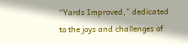“Yards Improved,” dedicated to the joys and challenges of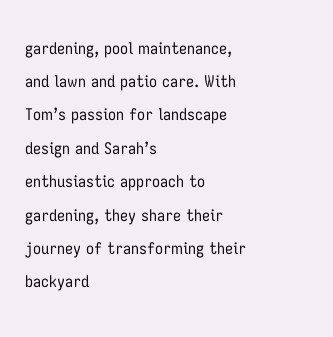gardening, pool maintenance, and lawn and patio care. With Tom’s passion for landscape design and Sarah’s enthusiastic approach to gardening, they share their journey of transforming their backyard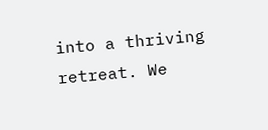into a thriving retreat. We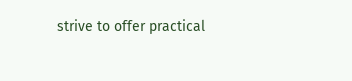strive to offer practical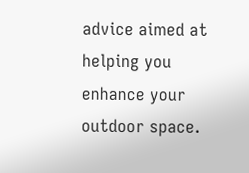advice aimed at helping you enhance your outdoor space.